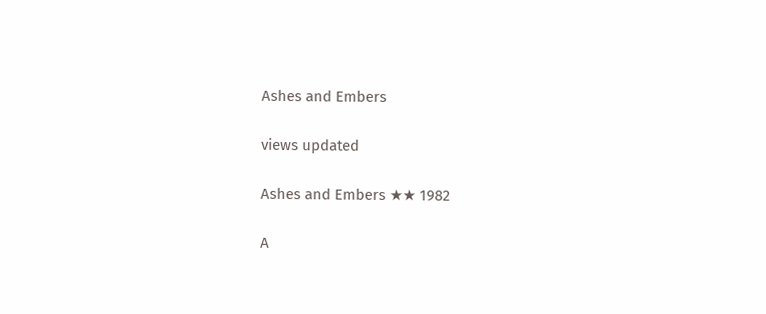Ashes and Embers

views updated

Ashes and Embers ★★ 1982

A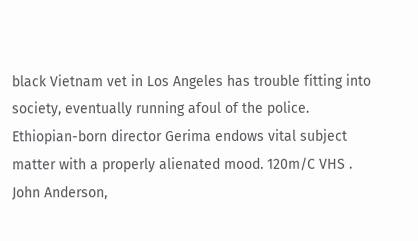black Vietnam vet in Los Angeles has trouble fitting into society, eventually running afoul of the police. Ethiopian-born director Gerima endows vital subject matter with a properly alienated mood. 120m/C VHS . John Anderson,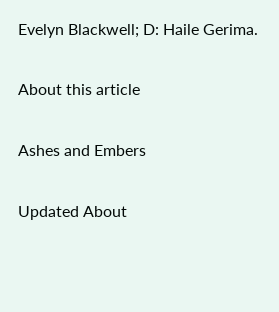Evelyn Blackwell; D: Haile Gerima.

About this article

Ashes and Embers

Updated About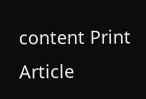content Print Article